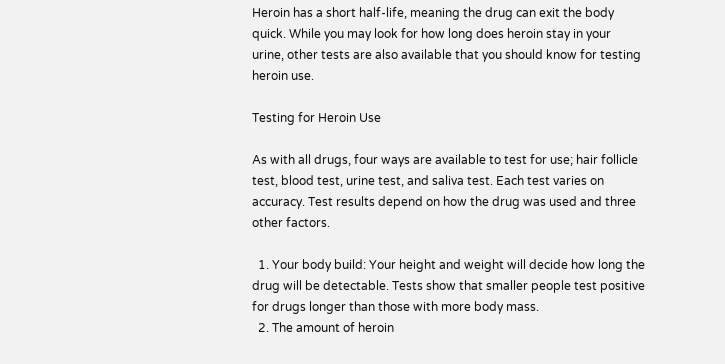Heroin has a short half-life, meaning the drug can exit the body quick. While you may look for how long does heroin stay in your urine, other tests are also available that you should know for testing heroin use.

Testing for Heroin Use

As with all drugs, four ways are available to test for use; hair follicle test, blood test, urine test, and saliva test. Each test varies on accuracy. Test results depend on how the drug was used and three other factors.

  1. Your body build: Your height and weight will decide how long the drug will be detectable. Tests show that smaller people test positive for drugs longer than those with more body mass.
  2. The amount of heroin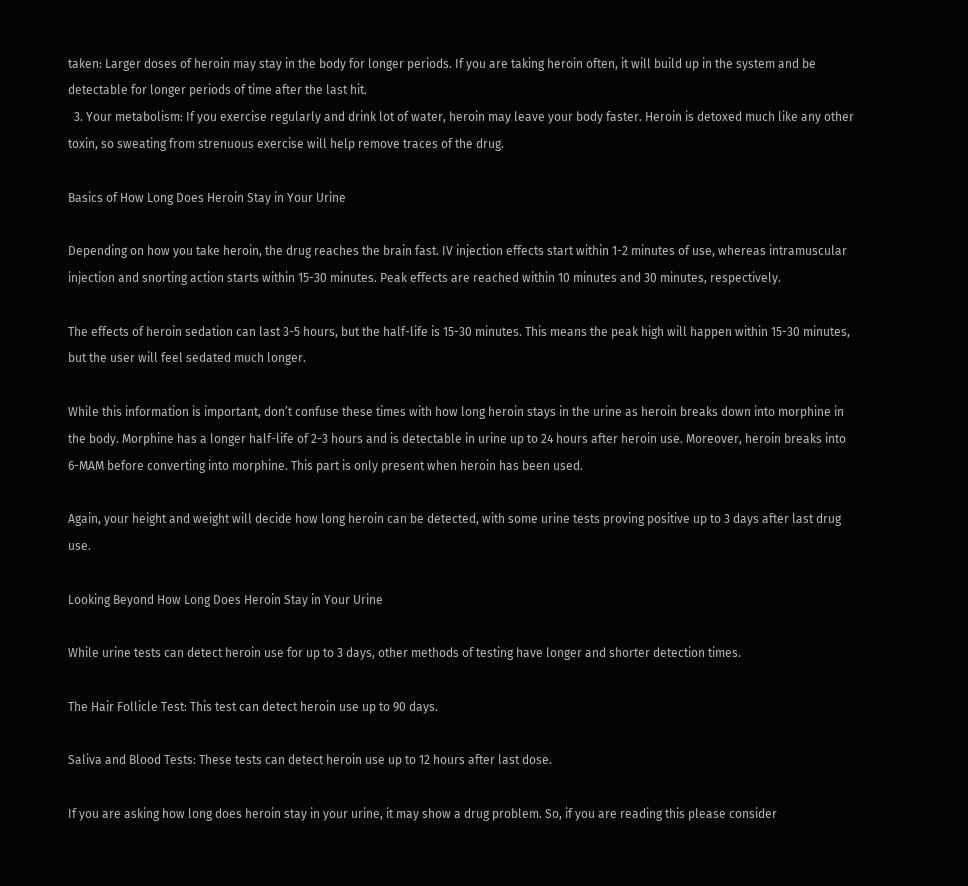taken: Larger doses of heroin may stay in the body for longer periods. If you are taking heroin often, it will build up in the system and be detectable for longer periods of time after the last hit.
  3. Your metabolism: If you exercise regularly and drink lot of water, heroin may leave your body faster. Heroin is detoxed much like any other toxin, so sweating from strenuous exercise will help remove traces of the drug.

Basics of How Long Does Heroin Stay in Your Urine

Depending on how you take heroin, the drug reaches the brain fast. IV injection effects start within 1-2 minutes of use, whereas intramuscular injection and snorting action starts within 15-30 minutes. Peak effects are reached within 10 minutes and 30 minutes, respectively.

The effects of heroin sedation can last 3-5 hours, but the half-life is 15-30 minutes. This means the peak high will happen within 15-30 minutes, but the user will feel sedated much longer.

While this information is important, don’t confuse these times with how long heroin stays in the urine as heroin breaks down into morphine in the body. Morphine has a longer half-life of 2-3 hours and is detectable in urine up to 24 hours after heroin use. Moreover, heroin breaks into 6-MAM before converting into morphine. This part is only present when heroin has been used.

Again, your height and weight will decide how long heroin can be detected, with some urine tests proving positive up to 3 days after last drug use.

Looking Beyond How Long Does Heroin Stay in Your Urine

While urine tests can detect heroin use for up to 3 days, other methods of testing have longer and shorter detection times.

The Hair Follicle Test: This test can detect heroin use up to 90 days.

Saliva and Blood Tests: These tests can detect heroin use up to 12 hours after last dose.

If you are asking how long does heroin stay in your urine, it may show a drug problem. So, if you are reading this please consider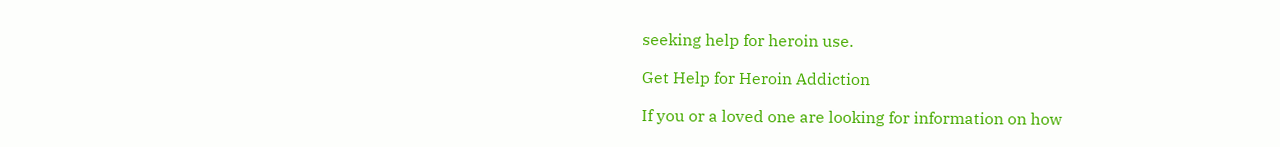seeking help for heroin use.

Get Help for Heroin Addiction

If you or a loved one are looking for information on how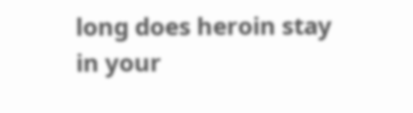long does heroin stay in your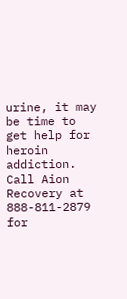urine, it may be time to get help for heroin addiction. Call Aion Recovery at 888-811-2879 for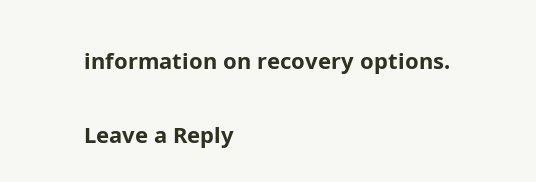information on recovery options.

Leave a Reply